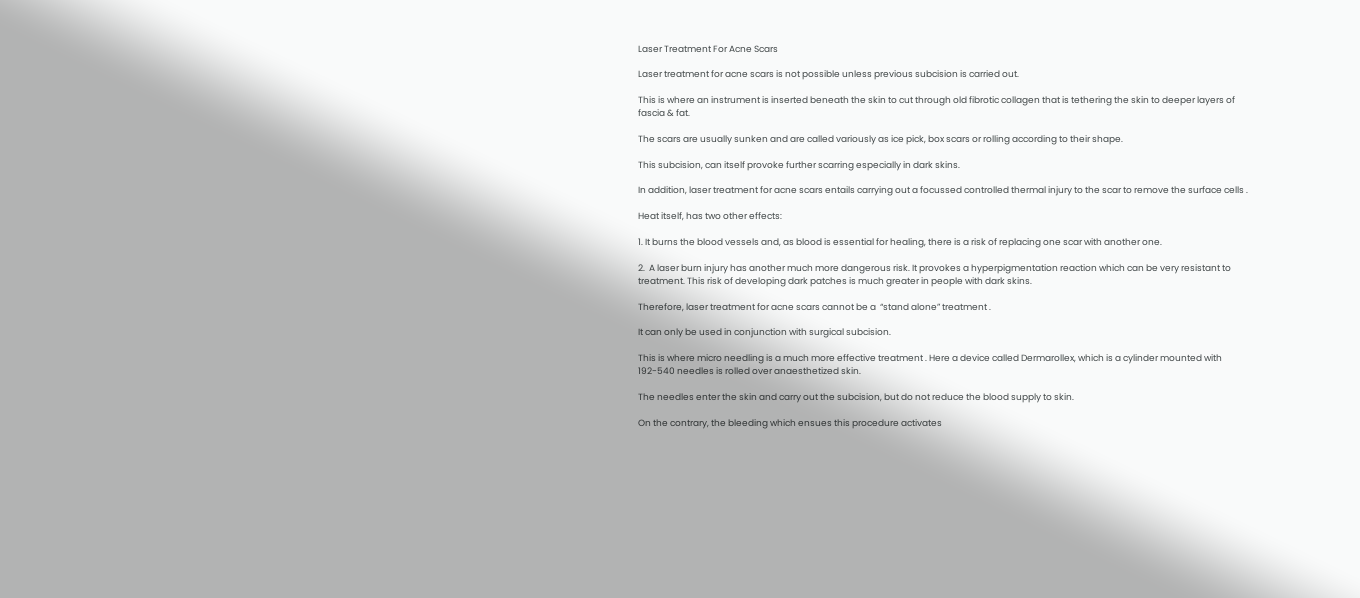Laser Treatment For Acne Scars

Laser treatment for acne scars is not possible unless previous subcision is carried out.

This is where an instrument is inserted beneath the skin to cut through old fibrotic collagen that is tethering the skin to deeper layers of fascia & fat.

The scars are usually sunken and are called variously as ice pick, box scars or rolling according to their shape.

This subcision, can itself provoke further scarring especially in dark skins.

In addition, laser treatment for acne scars entails carrying out a focussed controlled thermal injury to the scar to remove the surface cells .

Heat itself, has two other effects:

1. It burns the blood vessels and, as blood is essential for healing, there is a risk of replacing one scar with another one.

2.  A laser burn injury has another much more dangerous risk. It provokes a hyperpigmentation reaction which can be very resistant to treatment. This risk of developing dark patches is much greater in people with dark skins.

Therefore, laser treatment for acne scars cannot be a  “stand alone” treatment .

It can only be used in conjunction with surgical subcision.

This is where micro needling is a much more effective treatment . Here a device called Dermarollex, which is a cylinder mounted with 192-540 needles is rolled over anaesthetized skin.

The needles enter the skin and carry out the subcision, but do not reduce the blood supply to skin.

On the contrary, the bleeding which ensues this procedure activates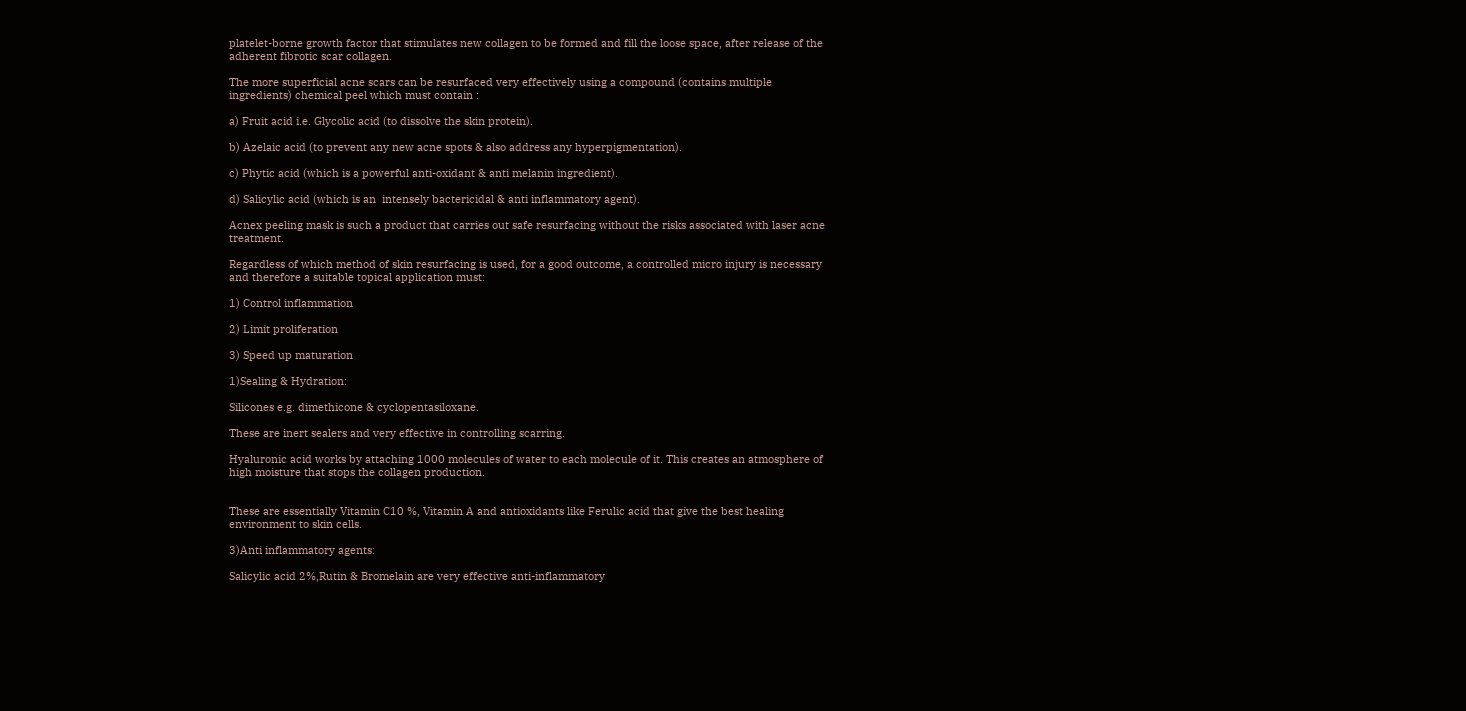platelet-borne growth factor that stimulates new collagen to be formed and fill the loose space, after release of the adherent fibrotic scar collagen.

The more superficial acne scars can be resurfaced very effectively using a compound (contains multiple ingredients) chemical peel which must contain :

a) Fruit acid i.e. Glycolic acid (to dissolve the skin protein).

b) Azelaic acid (to prevent any new acne spots & also address any hyperpigmentation).

c) Phytic acid (which is a powerful anti-oxidant & anti melanin ingredient).

d) Salicylic acid (which is an  intensely bactericidal & anti inflammatory agent).

Acnex peeling mask is such a product that carries out safe resurfacing without the risks associated with laser acne treatment.

Regardless of which method of skin resurfacing is used, for a good outcome, a controlled micro injury is necessary and therefore a suitable topical application must:

1) Control inflammation

2) Limit proliferation

3) Speed up maturation

1)Sealing & Hydration:

Silicones e.g. dimethicone & cyclopentasiloxane.

These are inert sealers and very effective in controlling scarring.

Hyaluronic acid works by attaching 1000 molecules of water to each molecule of it. This creates an atmosphere of high moisture that stops the collagen production.


These are essentially Vitamin C10 %, Vitamin A and antioxidants like Ferulic acid that give the best healing environment to skin cells.

3)Anti inflammatory agents:

Salicylic acid 2%,Rutin & Bromelain are very effective anti-inflammatory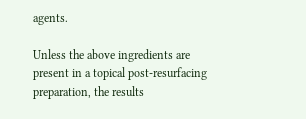agents.

Unless the above ingredients are present in a topical post-resurfacing preparation, the results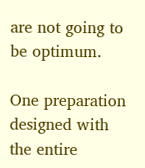are not going to be optimum.

One preparation designed with the entire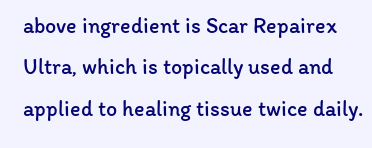above ingredient is Scar Repairex Ultra, which is topically used and applied to healing tissue twice daily.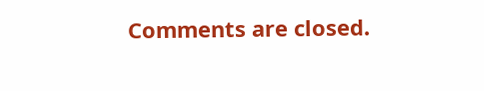Comments are closed.